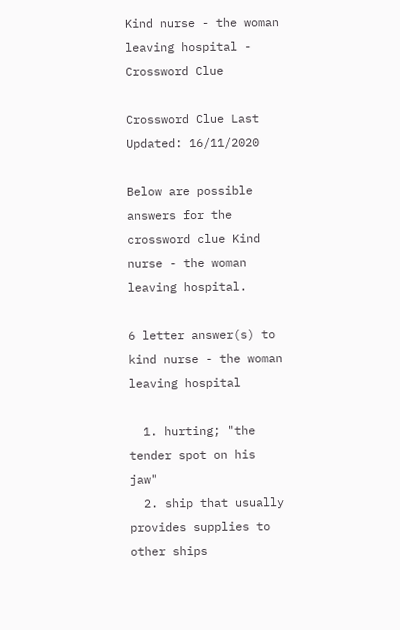Kind nurse - the woman leaving hospital - Crossword Clue

Crossword Clue Last Updated: 16/11/2020

Below are possible answers for the crossword clue Kind nurse - the woman leaving hospital.

6 letter answer(s) to kind nurse - the woman leaving hospital

  1. hurting; "the tender spot on his jaw"
  2. ship that usually provides supplies to other ships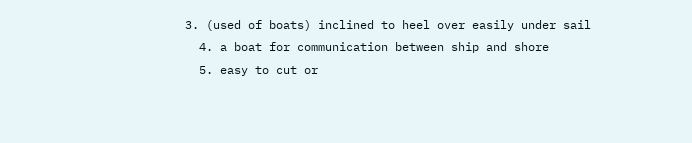3. (used of boats) inclined to heel over easily under sail
  4. a boat for communication between ship and shore
  5. easy to cut or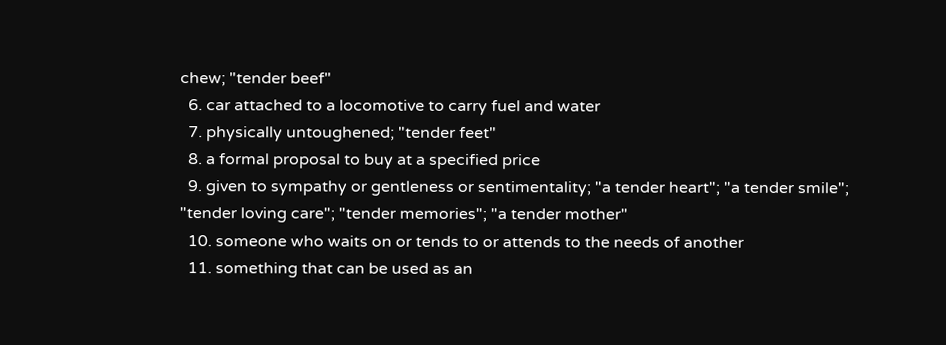chew; "tender beef"
  6. car attached to a locomotive to carry fuel and water
  7. physically untoughened; "tender feet"
  8. a formal proposal to buy at a specified price
  9. given to sympathy or gentleness or sentimentality; "a tender heart"; "a tender smile"; "tender loving care"; "tender memories"; "a tender mother"
  10. someone who waits on or tends to or attends to the needs of another
  11. something that can be used as an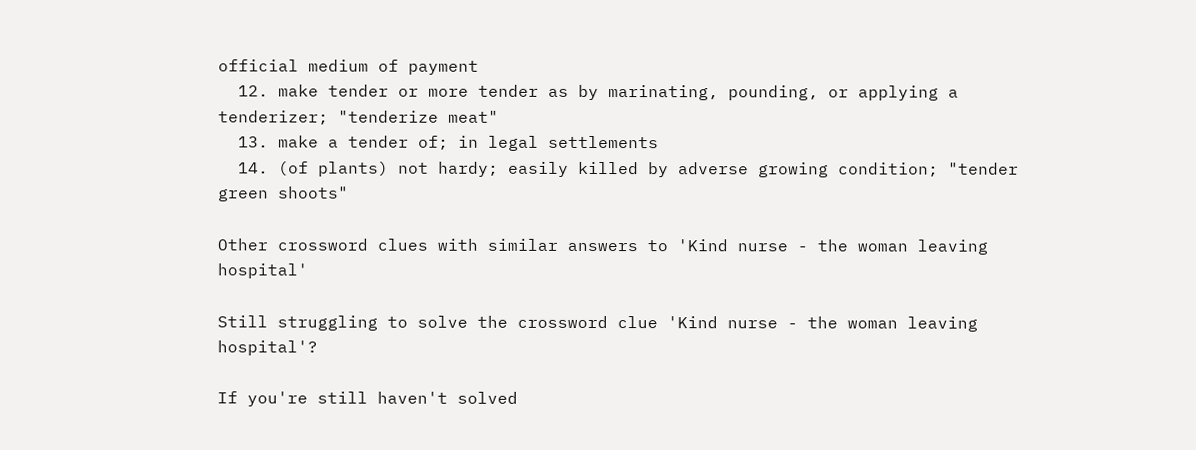official medium of payment
  12. make tender or more tender as by marinating, pounding, or applying a tenderizer; "tenderize meat"
  13. make a tender of; in legal settlements
  14. (of plants) not hardy; easily killed by adverse growing condition; "tender green shoots"

Other crossword clues with similar answers to 'Kind nurse - the woman leaving hospital'

Still struggling to solve the crossword clue 'Kind nurse - the woman leaving hospital'?

If you're still haven't solved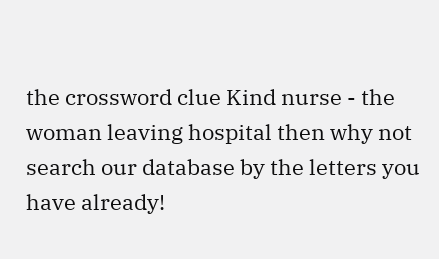the crossword clue Kind nurse - the woman leaving hospital then why not search our database by the letters you have already!